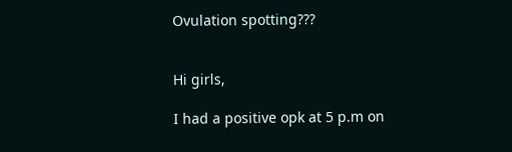Ovulation spotting???


Hi girls,

I had a positive opk at 5 p.m on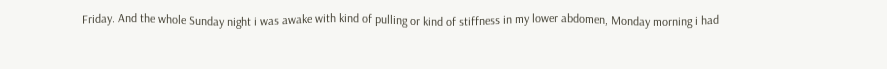Friday. And the whole Sunday night i was awake with kind of pulling or kind of stiffness in my lower abdomen, Monday morning i had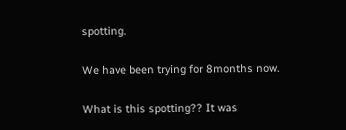spotting.

We have been trying for 8months now.

What is this spotting?? It was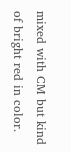mixed with CM but kind of bright red in color.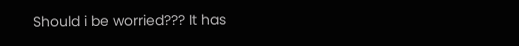Should i be worried??? It has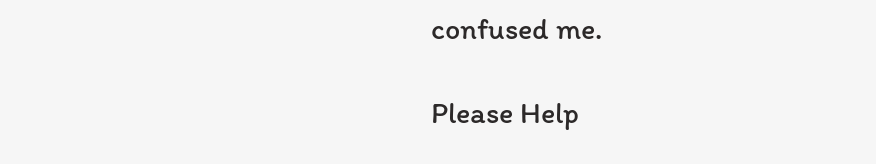confused me.

Please Help